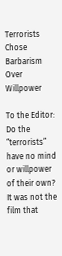Terrorists Chose Barbarism Over Willpower

To the Editor:
Do the “terrorists” have no mind or willpower of their own? It was not the film that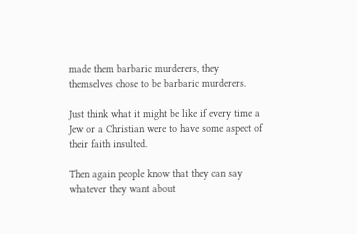made them barbaric murderers, they themselves chose to be barbaric murderers.

Just think what it might be like if every time a Jew or a Christian were to have some aspect of their faith insulted.

Then again people know that they can say whatever they want about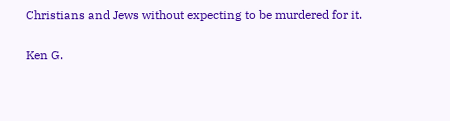Christians and Jews without expecting to be murdered for it.

Ken G.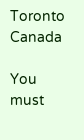Toronto Canada

You must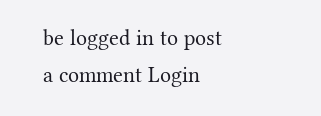be logged in to post a comment Login